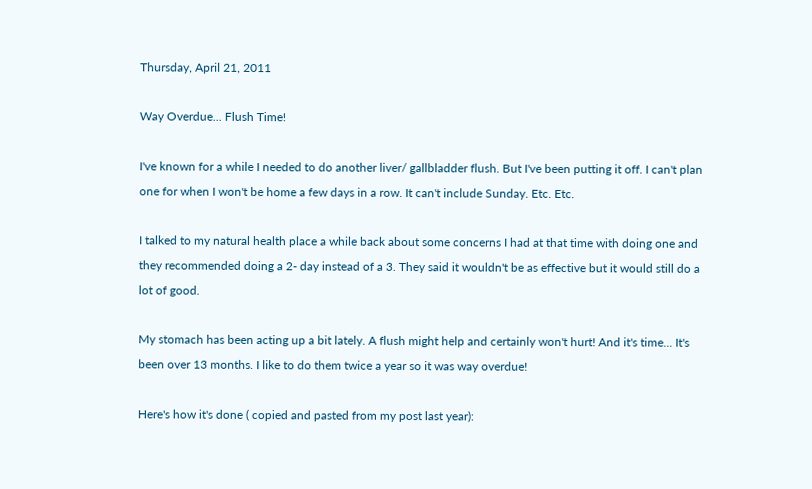Thursday, April 21, 2011

Way Overdue... Flush Time!

I've known for a while I needed to do another liver/ gallbladder flush. But I've been putting it off. I can't plan one for when I won't be home a few days in a row. It can't include Sunday. Etc. Etc.

I talked to my natural health place a while back about some concerns I had at that time with doing one and they recommended doing a 2- day instead of a 3. They said it wouldn't be as effective but it would still do a lot of good.

My stomach has been acting up a bit lately. A flush might help and certainly won't hurt! And it's time... It's been over 13 months. I like to do them twice a year so it was way overdue!

Here's how it's done ( copied and pasted from my post last year):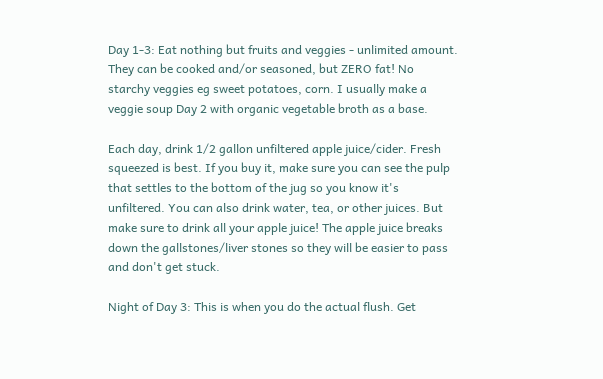Day 1-3: Eat nothing but fruits and veggies - unlimited amount. They can be cooked and/or seasoned, but ZERO fat! No starchy veggies eg sweet potatoes, corn. I usually make a veggie soup Day 2 with organic vegetable broth as a base.

Each day, drink 1/2 gallon unfiltered apple juice/cider. Fresh squeezed is best. If you buy it, make sure you can see the pulp that settles to the bottom of the jug so you know it's unfiltered. You can also drink water, tea, or other juices. But make sure to drink all your apple juice! The apple juice breaks down the gallstones/liver stones so they will be easier to pass and don't get stuck.

Night of Day 3: This is when you do the actual flush. Get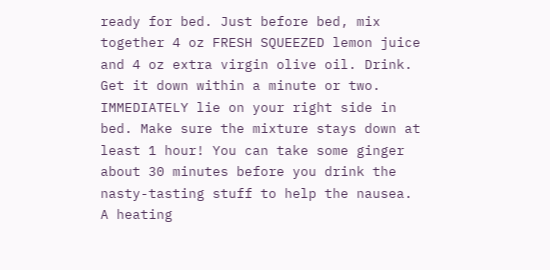ready for bed. Just before bed, mix together 4 oz FRESH SQUEEZED lemon juice and 4 oz extra virgin olive oil. Drink. Get it down within a minute or two. IMMEDIATELY lie on your right side in bed. Make sure the mixture stays down at least 1 hour! You can take some ginger about 30 minutes before you drink the nasty-tasting stuff to help the nausea. A heating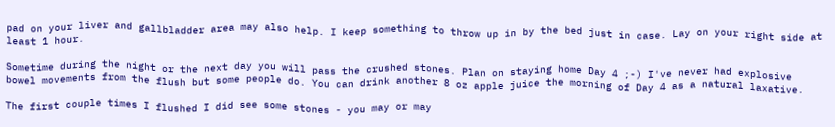pad on your liver and gallbladder area may also help. I keep something to throw up in by the bed just in case. Lay on your right side at least 1 hour.

Sometime during the night or the next day you will pass the crushed stones. Plan on staying home Day 4 ;-) I've never had explosive bowel movements from the flush but some people do. You can drink another 8 oz apple juice the morning of Day 4 as a natural laxative.

The first couple times I flushed I did see some stones - you may or may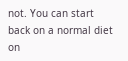not. You can start back on a normal diet on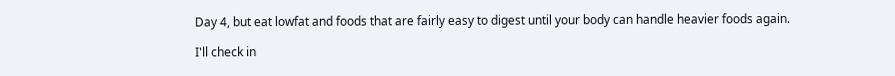Day 4, but eat lowfat and foods that are fairly easy to digest until your body can handle heavier foods again.

I'll check in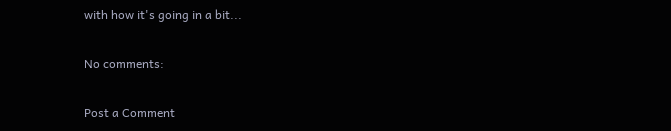with how it's going in a bit...

No comments:

Post a Comment